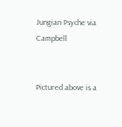Jungian Psyche via Campbell


Pictured above is a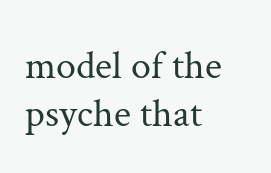model of the psyche that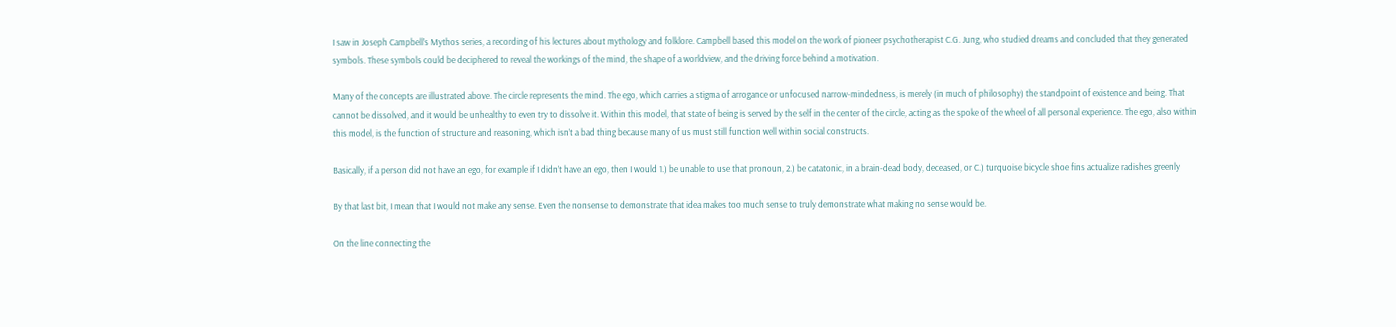I saw in Joseph Campbell’s Mythos series, a recording of his lectures about mythology and folklore. Campbell based this model on the work of pioneer psychotherapist C.G. Jung, who studied dreams and concluded that they generated symbols. These symbols could be deciphered to reveal the workings of the mind, the shape of a worldview, and the driving force behind a motivation.

Many of the concepts are illustrated above. The circle represents the mind. The ego, which carries a stigma of arrogance or unfocused narrow-mindedness, is merely (in much of philosophy) the standpoint of existence and being. That cannot be dissolved, and it would be unhealthy to even try to dissolve it. Within this model, that state of being is served by the self in the center of the circle, acting as the spoke of the wheel of all personal experience. The ego, also within this model, is the function of structure and reasoning, which isn’t a bad thing because many of us must still function well within social constructs.

Basically, if a person did not have an ego, for example if I didn’t have an ego, then I would 1.) be unable to use that pronoun, 2.) be catatonic, in a brain-dead body, deceased, or C.) turquoise bicycle shoe fins actualize radishes greenly

By that last bit, I mean that I would not make any sense. Even the nonsense to demonstrate that idea makes too much sense to truly demonstrate what making no sense would be.

On the line connecting the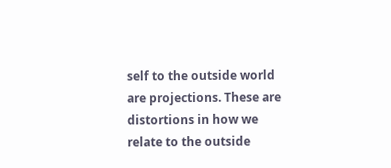self to the outside world are projections. These are distortions in how we relate to the outside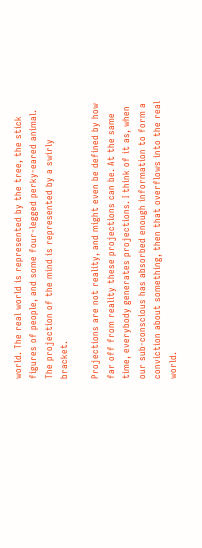world. The real world is represented by the tree, the stick figures of people, and some four-legged perky-eared animal. The projection of the mind is represented by a swirly bracket.

Projections are not reality, and might even be defined by how far off from reality these projections can be. At the same time, everybody generates projections. I think of it as, when our sub-conscious has absorbed enough information to form a conviction about something, then that overflows into the real world.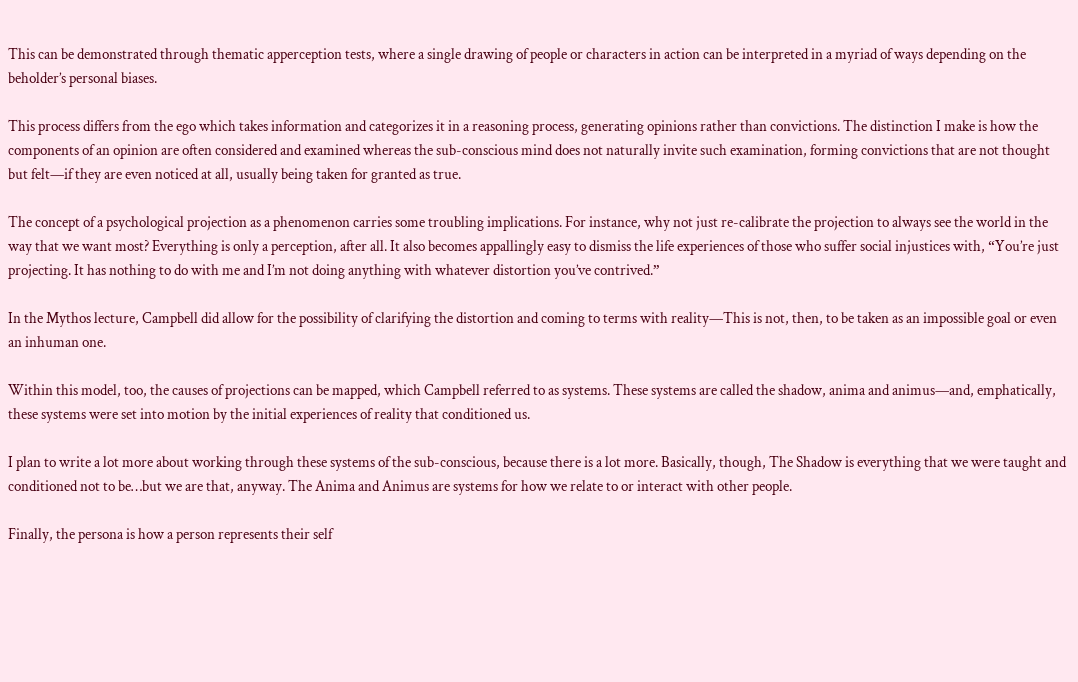This can be demonstrated through thematic apperception tests, where a single drawing of people or characters in action can be interpreted in a myriad of ways depending on the beholder’s personal biases.

This process differs from the ego which takes information and categorizes it in a reasoning process, generating opinions rather than convictions. The distinction I make is how the components of an opinion are often considered and examined whereas the sub-conscious mind does not naturally invite such examination, forming convictions that are not thought but felt—if they are even noticed at all, usually being taken for granted as true.

The concept of a psychological projection as a phenomenon carries some troubling implications. For instance, why not just re-calibrate the projection to always see the world in the way that we want most? Everything is only a perception, after all. It also becomes appallingly easy to dismiss the life experiences of those who suffer social injustices with, “You’re just projecting. It has nothing to do with me and I’m not doing anything with whatever distortion you’ve contrived.”

In the Mythos lecture, Campbell did allow for the possibility of clarifying the distortion and coming to terms with reality—This is not, then, to be taken as an impossible goal or even an inhuman one.

Within this model, too, the causes of projections can be mapped, which Campbell referred to as systems. These systems are called the shadow, anima and animus—and, emphatically, these systems were set into motion by the initial experiences of reality that conditioned us.

I plan to write a lot more about working through these systems of the sub-conscious, because there is a lot more. Basically, though, The Shadow is everything that we were taught and conditioned not to be…but we are that, anyway. The Anima and Animus are systems for how we relate to or interact with other people.

Finally, the persona is how a person represents their self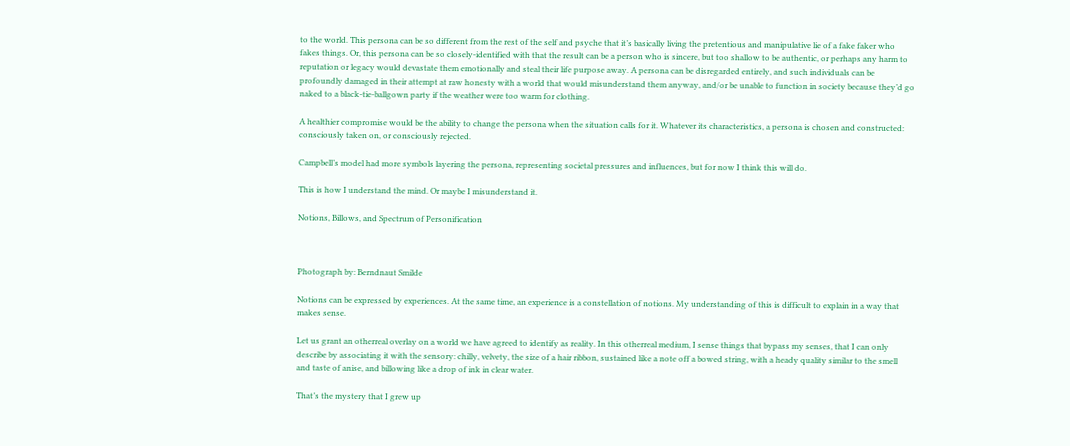to the world. This persona can be so different from the rest of the self and psyche that it’s basically living the pretentious and manipulative lie of a fake faker who fakes things. Or, this persona can be so closely-identified with that the result can be a person who is sincere, but too shallow to be authentic, or perhaps any harm to reputation or legacy would devastate them emotionally and steal their life purpose away. A persona can be disregarded entirely, and such individuals can be profoundly damaged in their attempt at raw honesty with a world that would misunderstand them anyway, and/or be unable to function in society because they’d go naked to a black-tie-ballgown party if the weather were too warm for clothing.

A healthier compromise would be the ability to change the persona when the situation calls for it. Whatever its characteristics, a persona is chosen and constructed: consciously taken on, or consciously rejected.

Campbell’s model had more symbols layering the persona, representing societal pressures and influences, but for now I think this will do.

This is how I understand the mind. Or maybe I misunderstand it.

Notions, Billows, and Spectrum of Personification



Photograph by: Berndnaut Smilde

Notions can be expressed by experiences. At the same time, an experience is a constellation of notions. My understanding of this is difficult to explain in a way that makes sense.

Let us grant an otherreal overlay on a world we have agreed to identify as reality. In this otherreal medium, I sense things that bypass my senses, that I can only describe by associating it with the sensory: chilly, velvety, the size of a hair ribbon, sustained like a note off a bowed string, with a heady quality similar to the smell and taste of anise, and billowing like a drop of ink in clear water.

That’s the mystery that I grew up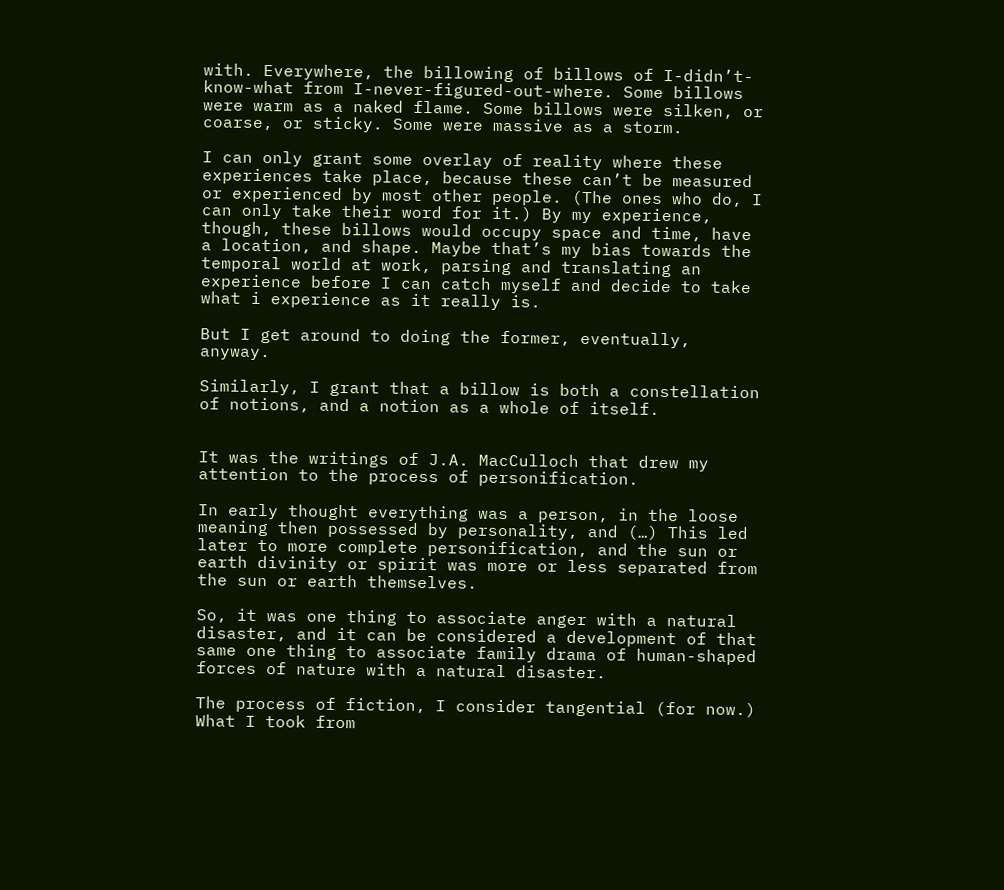with. Everywhere, the billowing of billows of I-didn’t-know-what from I-never-figured-out-where. Some billows were warm as a naked flame. Some billows were silken, or coarse, or sticky. Some were massive as a storm.

I can only grant some overlay of reality where these experiences take place, because these can’t be measured or experienced by most other people. (The ones who do, I can only take their word for it.) By my experience, though, these billows would occupy space and time, have a location, and shape. Maybe that’s my bias towards the temporal world at work, parsing and translating an experience before I can catch myself and decide to take what i experience as it really is.

But I get around to doing the former, eventually, anyway.

Similarly, I grant that a billow is both a constellation of notions, and a notion as a whole of itself.


It was the writings of J.A. MacCulloch that drew my attention to the process of personification.

In early thought everything was a person, in the loose meaning then possessed by personality, and (…) This led later to more complete personification, and the sun or earth divinity or spirit was more or less separated from the sun or earth themselves.

So, it was one thing to associate anger with a natural disaster, and it can be considered a development of that same one thing to associate family drama of human-shaped forces of nature with a natural disaster.

The process of fiction, I consider tangential (for now.) What I took from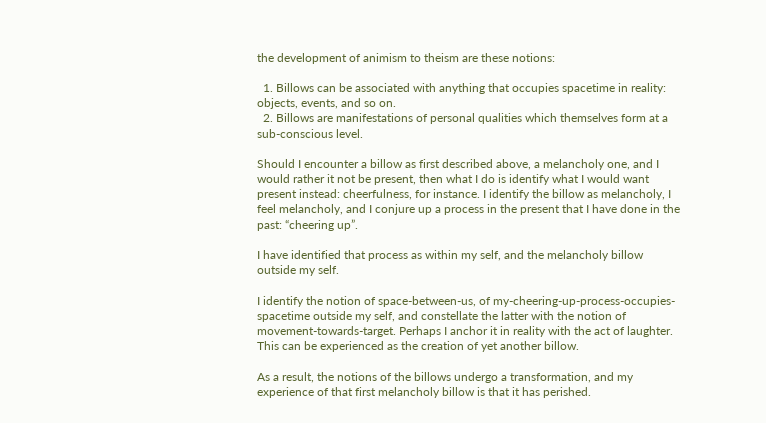the development of animism to theism are these notions:

  1. Billows can be associated with anything that occupies spacetime in reality: objects, events, and so on.
  2. Billows are manifestations of personal qualities which themselves form at a sub-conscious level.

Should I encounter a billow as first described above, a melancholy one, and I would rather it not be present, then what I do is identify what I would want present instead: cheerfulness, for instance. I identify the billow as melancholy, I feel melancholy, and I conjure up a process in the present that I have done in the past: “cheering up”.

I have identified that process as within my self, and the melancholy billow outside my self.

I identify the notion of space-between-us, of my-cheering-up-process-occupies-spacetime outside my self, and constellate the latter with the notion of movement-towards-target. Perhaps I anchor it in reality with the act of laughter. This can be experienced as the creation of yet another billow.

As a result, the notions of the billows undergo a transformation, and my experience of that first melancholy billow is that it has perished.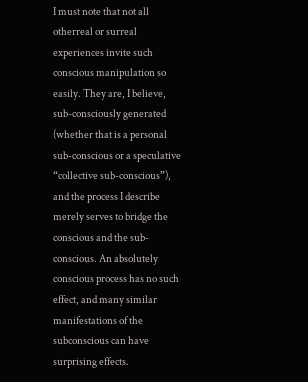I must note that not all otherreal or surreal experiences invite such conscious manipulation so easily. They are, I believe, sub-consciously generated (whether that is a personal sub-conscious or a speculative “collective sub-conscious”), and the process I describe merely serves to bridge the conscious and the sub-conscious. An absolutely conscious process has no such effect, and many similar manifestations of the subconscious can have surprising effects.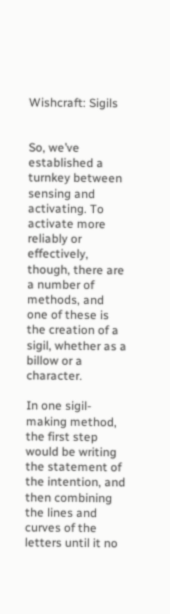Wishcraft: Sigils


So, we’ve established a turnkey between sensing and activating. To activate more reliably or effectively, though, there are a number of methods, and one of these is the creation of a sigil, whether as a billow or a character.

In one sigil-making method, the first step would be writing the statement of the intention, and then combining the lines and curves of the letters until it no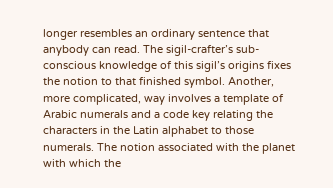longer resembles an ordinary sentence that anybody can read. The sigil-crafter’s sub-conscious knowledge of this sigil’s origins fixes the notion to that finished symbol. Another, more complicated, way involves a template of Arabic numerals and a code key relating the characters in the Latin alphabet to those numerals. The notion associated with the planet with which the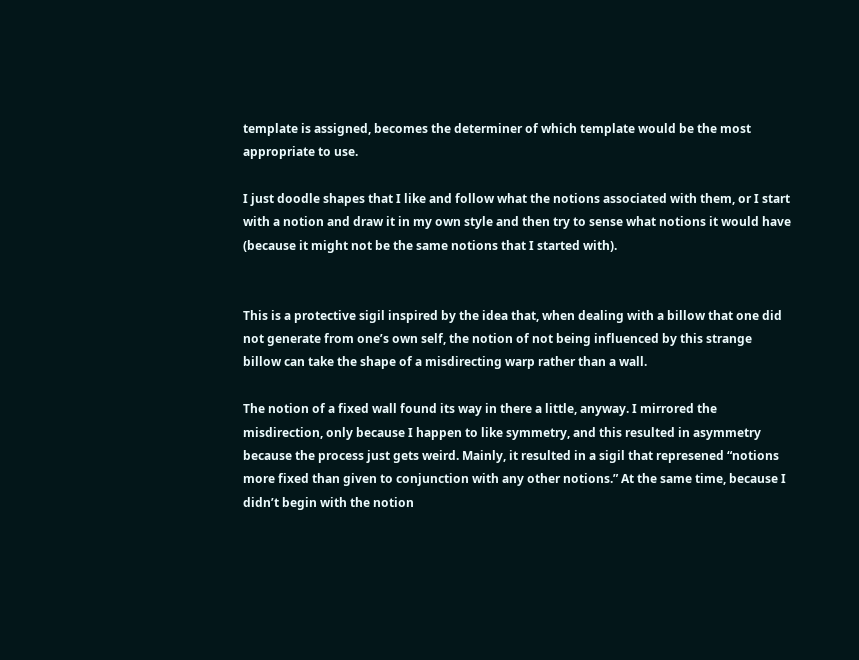template is assigned, becomes the determiner of which template would be the most appropriate to use.

I just doodle shapes that I like and follow what the notions associated with them, or I start with a notion and draw it in my own style and then try to sense what notions it would have (because it might not be the same notions that I started with).


This is a protective sigil inspired by the idea that, when dealing with a billow that one did not generate from one’s own self, the notion of not being influenced by this strange billow can take the shape of a misdirecting warp rather than a wall.

The notion of a fixed wall found its way in there a little, anyway. I mirrored the misdirection, only because I happen to like symmetry, and this resulted in asymmetry because the process just gets weird. Mainly, it resulted in a sigil that represened “notions more fixed than given to conjunction with any other notions.” At the same time, because I didn’t begin with the notion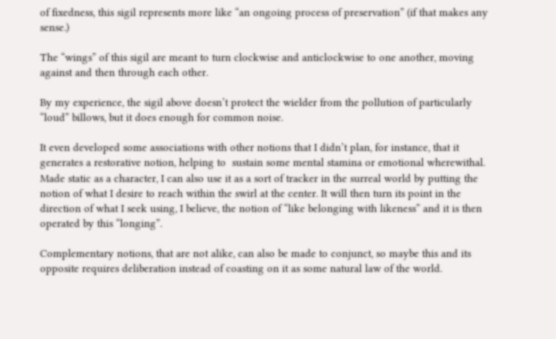of fixedness, this sigil represents more like “an ongoing process of preservation” (if that makes any sense.)

The “wings” of this sigil are meant to turn clockwise and anticlockwise to one another, moving against and then through each other.

By my experience, the sigil above doesn’t protect the wielder from the pollution of particularly “loud” billows, but it does enough for common noise.

It even developed some associations with other notions that I didn’t plan, for instance, that it generates a restorative notion, helping to  sustain some mental stamina or emotional wherewithal. Made static as a character, I can also use it as a sort of tracker in the surreal world by putting the notion of what I desire to reach within the swirl at the center. It will then turn its point in the direction of what I seek using, I believe, the notion of “like belonging with likeness” and it is then operated by this “longing”.

Complementary notions, that are not alike, can also be made to conjunct, so maybe this and its opposite requires deliberation instead of coasting on it as some natural law of the world.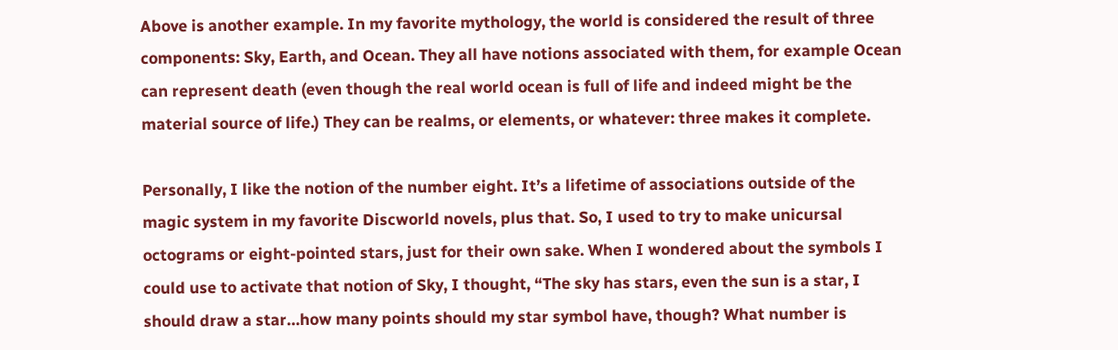Above is another example. In my favorite mythology, the world is considered the result of three components: Sky, Earth, and Ocean. They all have notions associated with them, for example Ocean can represent death (even though the real world ocean is full of life and indeed might be the material source of life.) They can be realms, or elements, or whatever: three makes it complete.

Personally, I like the notion of the number eight. It’s a lifetime of associations outside of the magic system in my favorite Discworld novels, plus that. So, I used to try to make unicursal octograms or eight-pointed stars, just for their own sake. When I wondered about the symbols I could use to activate that notion of Sky, I thought, “The sky has stars, even the sun is a star, I should draw a star…how many points should my star symbol have, though? What number is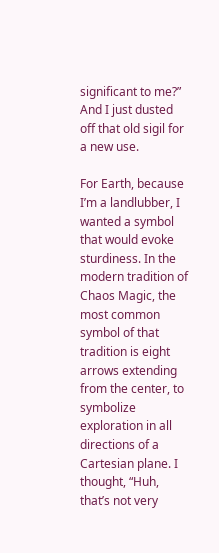significant to me?” And I just dusted off that old sigil for a new use.

For Earth, because I’m a landlubber, I wanted a symbol that would evoke sturdiness. In the modern tradition of Chaos Magic, the most common symbol of that tradition is eight arrows extending from the center, to symbolize exploration in all directions of a Cartesian plane. I thought, “Huh, that’s not very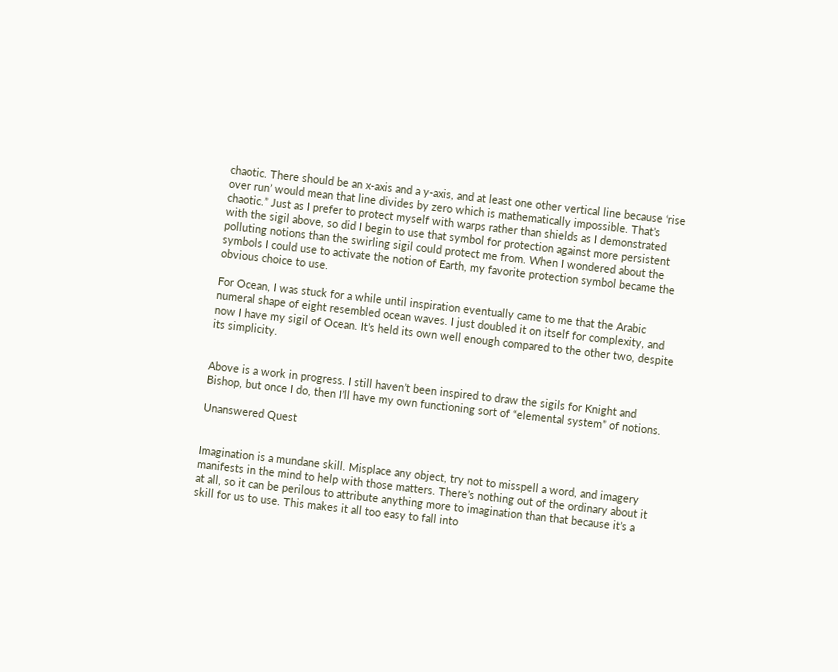chaotic. There should be an x-axis and a y-axis, and at least one other vertical line because ‘rise over run’ would mean that line divides by zero which is mathematically impossible. That’s chaotic.” Just as I prefer to protect myself with warps rather than shields as I demonstrated with the sigil above, so did I begin to use that symbol for protection against more persistent polluting notions than the swirling sigil could protect me from. When I wondered about the symbols I could use to activate the notion of Earth, my favorite protection symbol became the obvious choice to use.

For Ocean, I was stuck for a while until inspiration eventually came to me that the Arabic numeral shape of eight resembled ocean waves. I just doubled it on itself for complexity, and now I have my sigil of Ocean. It’s held its own well enough compared to the other two, despite its simplicity.


Above is a work in progress. I still haven’t been inspired to draw the sigils for Knight and Bishop, but once I do, then I’ll have my own functioning sort of “elemental system” of notions.

Unanswered Quest


Imagination is a mundane skill. Misplace any object, try not to misspell a word, and imagery manifests in the mind to help with those matters. There’s nothing out of the ordinary about it at all, so it can be perilous to attribute anything more to imagination than that because it’s a skill for us to use. This makes it all too easy to fall into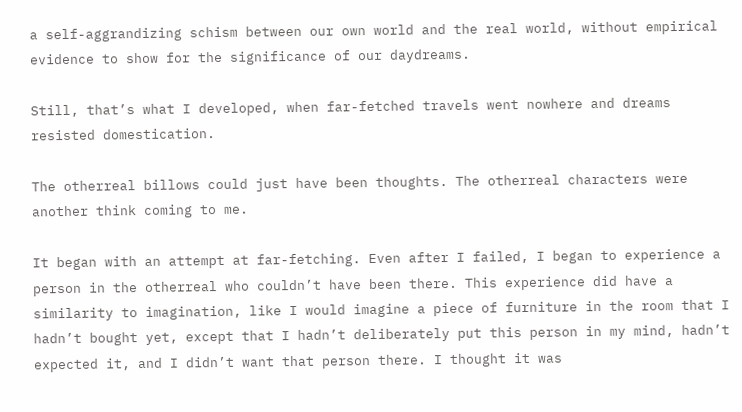a self-aggrandizing schism between our own world and the real world, without empirical evidence to show for the significance of our daydreams.

Still, that’s what I developed, when far-fetched travels went nowhere and dreams resisted domestication.

The otherreal billows could just have been thoughts. The otherreal characters were another think coming to me.

It began with an attempt at far-fetching. Even after I failed, I began to experience a person in the otherreal who couldn’t have been there. This experience did have a similarity to imagination, like I would imagine a piece of furniture in the room that I hadn’t bought yet, except that I hadn’t deliberately put this person in my mind, hadn’t expected it, and I didn’t want that person there. I thought it was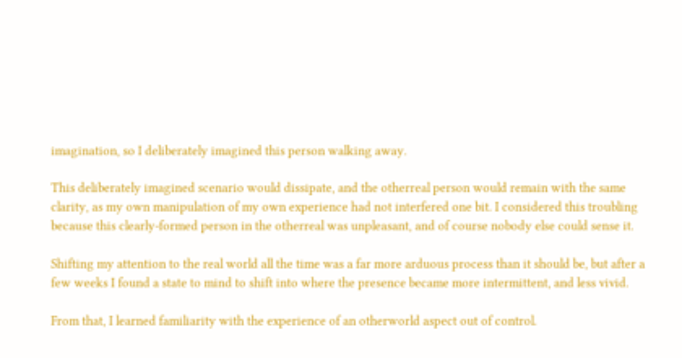imagination, so I deliberately imagined this person walking away.

This deliberately imagined scenario would dissipate, and the otherreal person would remain with the same clarity, as my own manipulation of my own experience had not interfered one bit. I considered this troubling because this clearly-formed person in the otherreal was unpleasant, and of course nobody else could sense it.

Shifting my attention to the real world all the time was a far more arduous process than it should be, but after a few weeks I found a state to mind to shift into where the presence became more intermittent, and less vivid.

From that, I learned familiarity with the experience of an otherworld aspect out of control.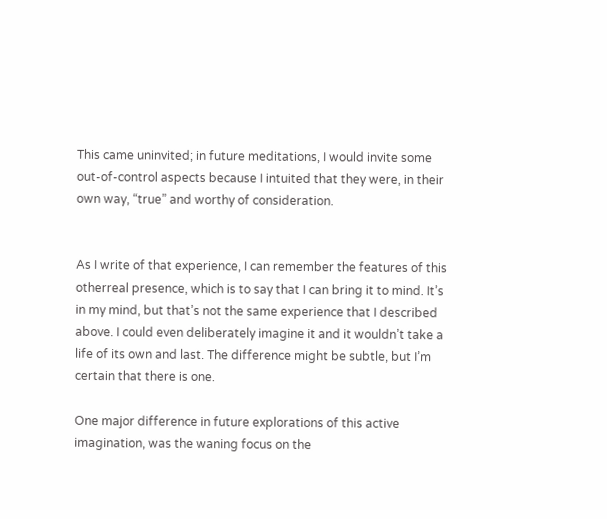This came uninvited; in future meditations, I would invite some out-of-control aspects because I intuited that they were, in their own way, “true” and worthy of consideration.


As I write of that experience, I can remember the features of this otherreal presence, which is to say that I can bring it to mind. It’s in my mind, but that’s not the same experience that I described above. I could even deliberately imagine it and it wouldn’t take a life of its own and last. The difference might be subtle, but I’m certain that there is one.

One major difference in future explorations of this active imagination, was the waning focus on the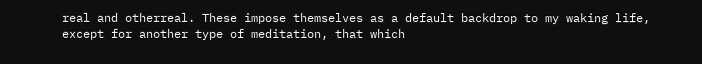real and otherreal. These impose themselves as a default backdrop to my waking life, except for another type of meditation, that which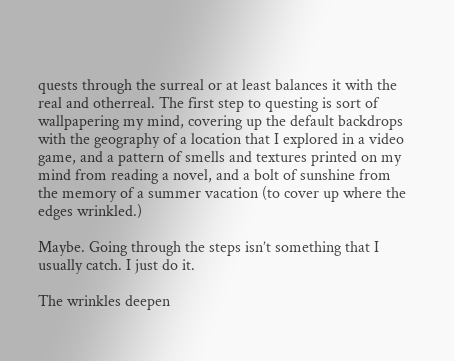quests through the surreal or at least balances it with the real and otherreal. The first step to questing is sort of wallpapering my mind, covering up the default backdrops with the geography of a location that I explored in a video game, and a pattern of smells and textures printed on my mind from reading a novel, and a bolt of sunshine from the memory of a summer vacation (to cover up where the edges wrinkled.)

Maybe. Going through the steps isn’t something that I usually catch. I just do it.

The wrinkles deepen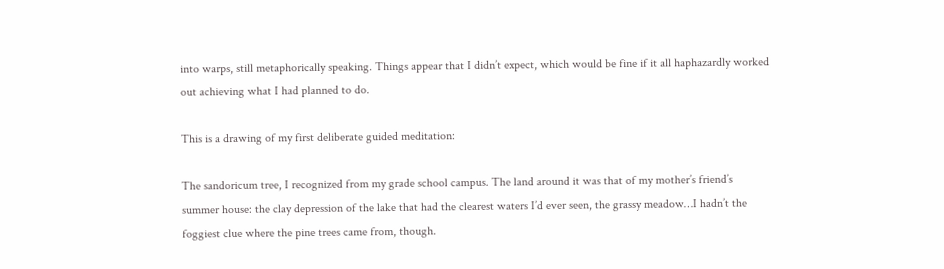into warps, still metaphorically speaking. Things appear that I didn’t expect, which would be fine if it all haphazardly worked out achieving what I had planned to do.

This is a drawing of my first deliberate guided meditation:

The sandoricum tree, I recognized from my grade school campus. The land around it was that of my mother’s friend’s summer house: the clay depression of the lake that had the clearest waters I’d ever seen, the grassy meadow…I hadn’t the foggiest clue where the pine trees came from, though.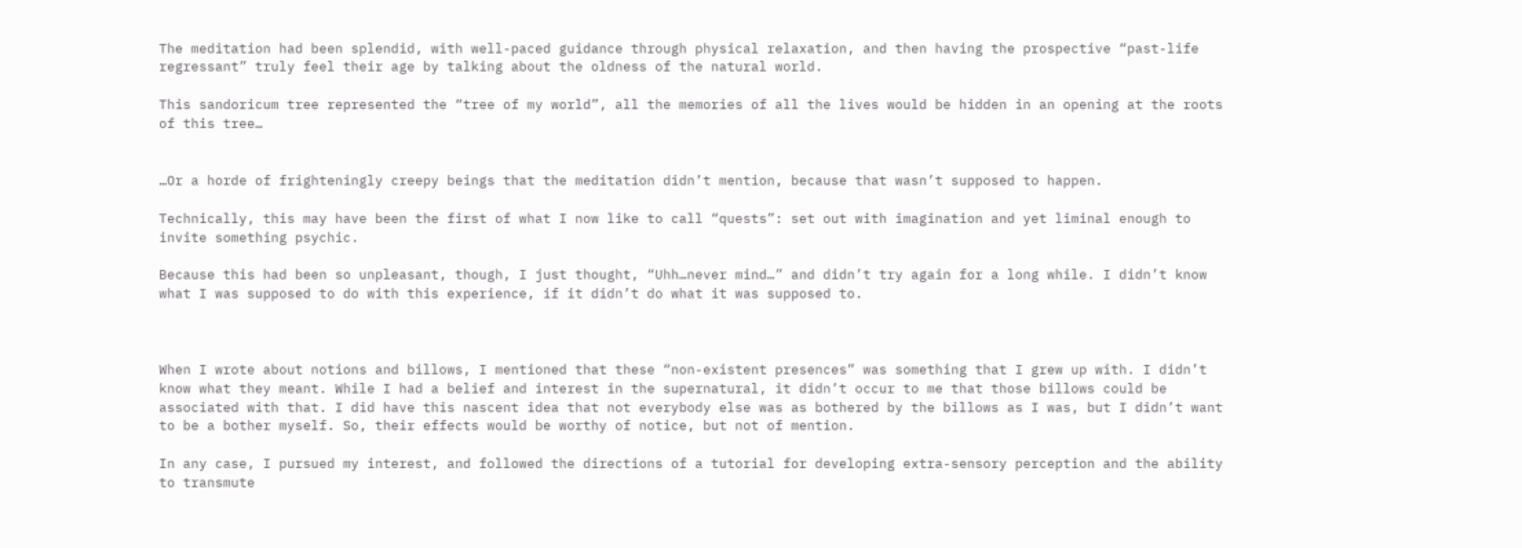The meditation had been splendid, with well-paced guidance through physical relaxation, and then having the prospective “past-life regressant” truly feel their age by talking about the oldness of the natural world.

This sandoricum tree represented the “tree of my world”, all the memories of all the lives would be hidden in an opening at the roots of this tree…


…Or a horde of frighteningly creepy beings that the meditation didn’t mention, because that wasn’t supposed to happen.

Technically, this may have been the first of what I now like to call “quests”: set out with imagination and yet liminal enough to invite something psychic.

Because this had been so unpleasant, though, I just thought, “Uhh…never mind…” and didn’t try again for a long while. I didn’t know what I was supposed to do with this experience, if it didn’t do what it was supposed to.



When I wrote about notions and billows, I mentioned that these “non-existent presences” was something that I grew up with. I didn’t know what they meant. While I had a belief and interest in the supernatural, it didn’t occur to me that those billows could be associated with that. I did have this nascent idea that not everybody else was as bothered by the billows as I was, but I didn’t want to be a bother myself. So, their effects would be worthy of notice, but not of mention.

In any case, I pursued my interest, and followed the directions of a tutorial for developing extra-sensory perception and the ability to transmute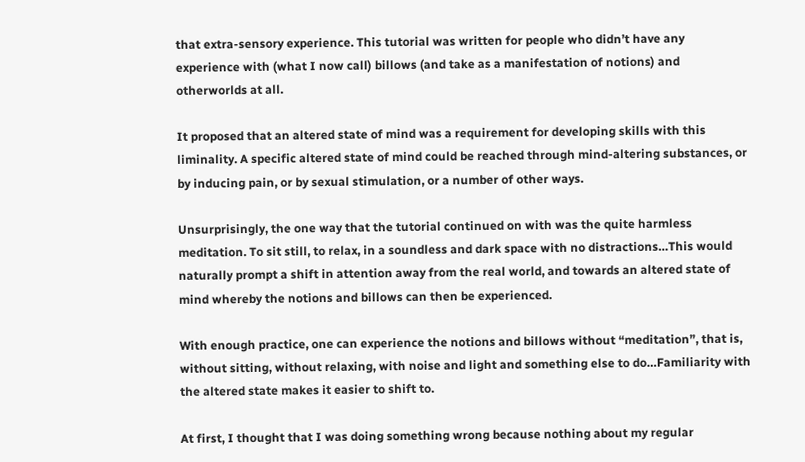that extra-sensory experience. This tutorial was written for people who didn’t have any experience with (what I now call) billows (and take as a manifestation of notions) and otherworlds at all.

It proposed that an altered state of mind was a requirement for developing skills with this liminality. A specific altered state of mind could be reached through mind-altering substances, or by inducing pain, or by sexual stimulation, or a number of other ways.

Unsurprisingly, the one way that the tutorial continued on with was the quite harmless meditation. To sit still, to relax, in a soundless and dark space with no distractions…This would naturally prompt a shift in attention away from the real world, and towards an altered state of mind whereby the notions and billows can then be experienced.

With enough practice, one can experience the notions and billows without “meditation”, that is, without sitting, without relaxing, with noise and light and something else to do…Familiarity with the altered state makes it easier to shift to.

At first, I thought that I was doing something wrong because nothing about my regular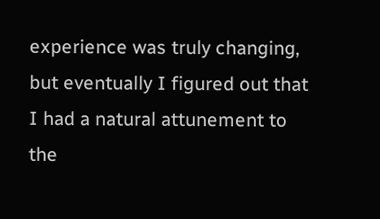experience was truly changing, but eventually I figured out that I had a natural attunement to the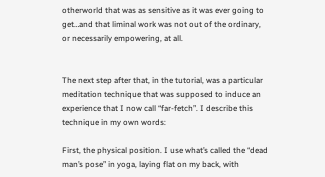otherworld that was as sensitive as it was ever going to get…and that liminal work was not out of the ordinary, or necessarily empowering, at all.


The next step after that, in the tutorial, was a particular meditation technique that was supposed to induce an experience that I now call “far-fetch”. I describe this technique in my own words:

First, the physical position. I use what’s called the “dead man’s pose” in yoga, laying flat on my back, with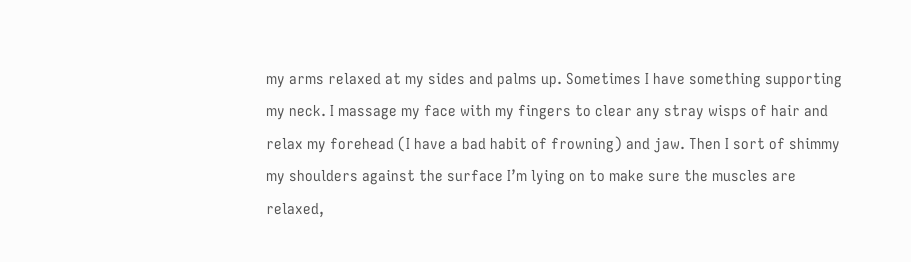my arms relaxed at my sides and palms up. Sometimes I have something supporting my neck. I massage my face with my fingers to clear any stray wisps of hair and relax my forehead (I have a bad habit of frowning) and jaw. Then I sort of shimmy my shoulders against the surface I’m lying on to make sure the muscles are relaxed,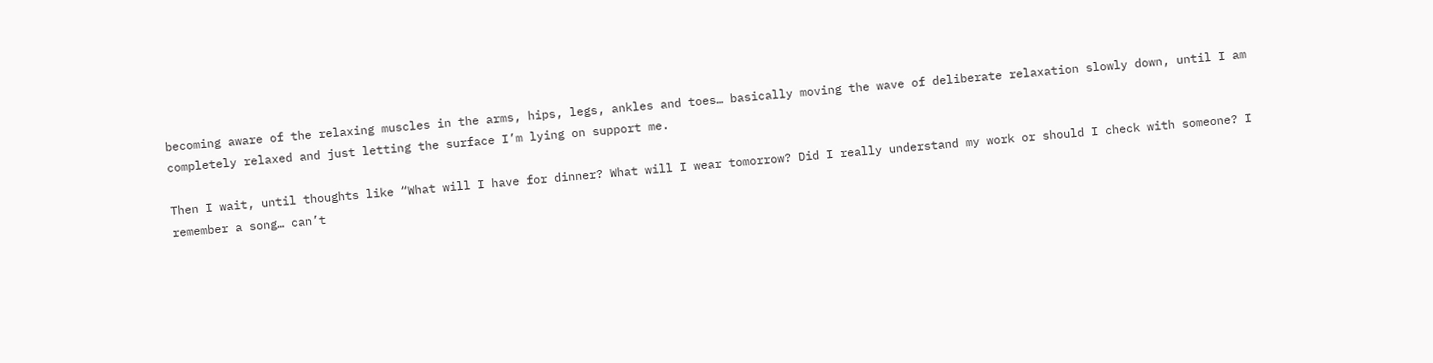becoming aware of the relaxing muscles in the arms, hips, legs, ankles and toes… basically moving the wave of deliberate relaxation slowly down, until I am completely relaxed and just letting the surface I’m lying on support me.

Then I wait, until thoughts like “What will I have for dinner? What will I wear tomorrow? Did I really understand my work or should I check with someone? I remember a song… can’t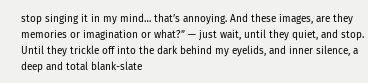stop singing it in my mind… that’s annoying. And these images, are they memories or imagination or what?” — just wait, until they quiet, and stop. Until they trickle off into the dark behind my eyelids, and inner silence, a deep and total blank-slate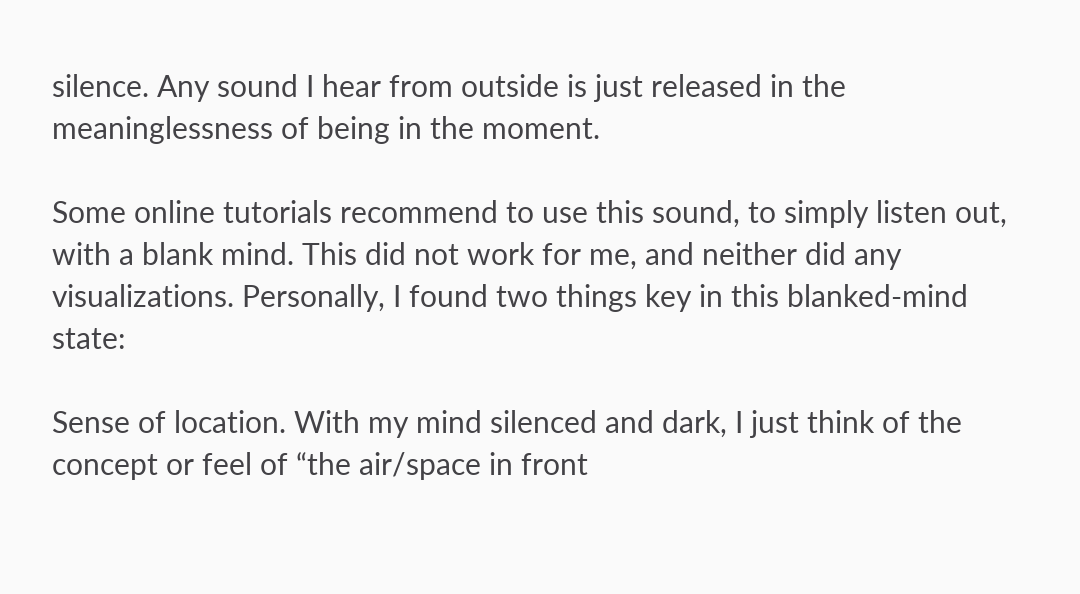silence. Any sound I hear from outside is just released in the meaninglessness of being in the moment.

Some online tutorials recommend to use this sound, to simply listen out, with a blank mind. This did not work for me, and neither did any visualizations. Personally, I found two things key in this blanked-mind state:

Sense of location. With my mind silenced and dark, I just think of the concept or feel of “the air/space in front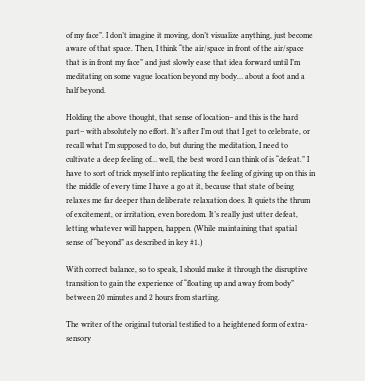of my face”. I don’t imagine it moving, don’t visualize anything, just become aware of that space. Then, I think “the air/space in front of the air/space that is in front my face” and just slowly ease that idea forward until I’m meditating on some vague location beyond my body… about a foot and a half beyond.

Holding the above thought, that sense of location– and this is the hard part– with absolutely no effort. It’s after I’m out that I get to celebrate, or recall what I’m supposed to do, but during the meditation, I need to cultivate a deep feeling of… well, the best word I can think of is “defeat.” I have to sort of trick myself into replicating the feeling of giving up on this in the middle of every time I have a go at it, because that state of being relaxes me far deeper than deliberate relaxation does. It quiets the thrum of excitement, or irritation, even boredom. It’s really just utter defeat, letting whatever will happen, happen. (While maintaining that spatial sense of “beyond” as described in key #1.)

With correct balance, so to speak, I should make it through the disruptive transition to gain the experience of “floating up and away from body” between 20 minutes and 2 hours from starting.

The writer of the original tutorial testified to a heightened form of extra-sensory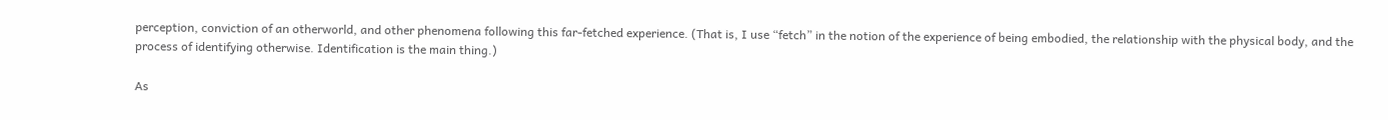perception, conviction of an otherworld, and other phenomena following this far-fetched experience. (That is, I use “fetch” in the notion of the experience of being embodied, the relationship with the physical body, and the process of identifying otherwise. Identification is the main thing.)

As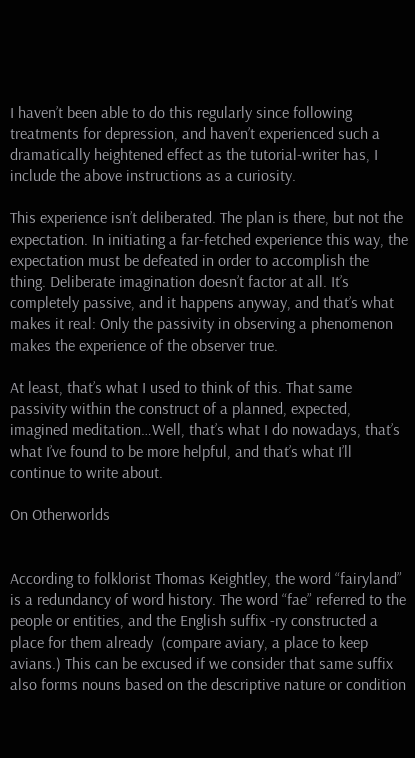I haven’t been able to do this regularly since following treatments for depression, and haven’t experienced such a dramatically heightened effect as the tutorial-writer has, I include the above instructions as a curiosity.

This experience isn’t deliberated. The plan is there, but not the expectation. In initiating a far-fetched experience this way, the expectation must be defeated in order to accomplish the thing. Deliberate imagination doesn’t factor at all. It’s completely passive, and it happens anyway, and that’s what makes it real: Only the passivity in observing a phenomenon makes the experience of the observer true.

At least, that’s what I used to think of this. That same passivity within the construct of a planned, expected, imagined meditation…Well, that’s what I do nowadays, that’s what I’ve found to be more helpful, and that’s what I’ll continue to write about.

On Otherworlds


According to folklorist Thomas Keightley, the word “fairyland” is a redundancy of word history. The word “fae” referred to the people or entities, and the English suffix -ry constructed a place for them already  (compare aviary, a place to keep avians.) This can be excused if we consider that same suffix also forms nouns based on the descriptive nature or condition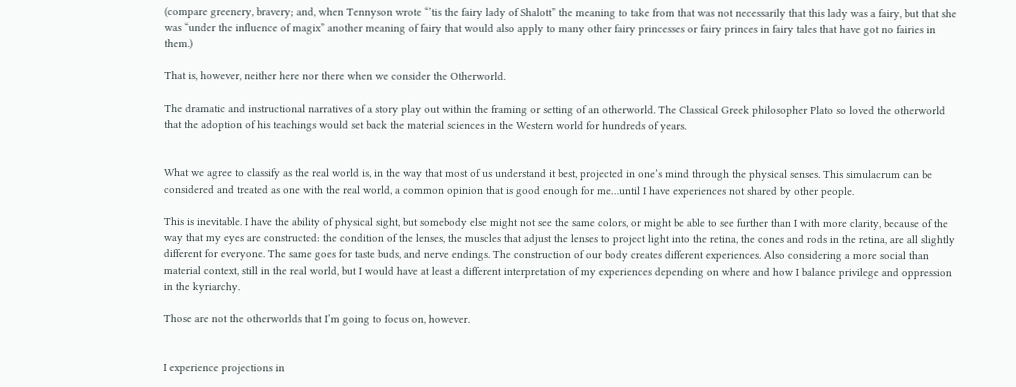(compare greenery, bravery; and, when Tennyson wrote “’tis the fairy lady of Shalott” the meaning to take from that was not necessarily that this lady was a fairy, but that she was “under the influence of magix” another meaning of fairy that would also apply to many other fairy princesses or fairy princes in fairy tales that have got no fairies in them.)

That is, however, neither here nor there when we consider the Otherworld.

The dramatic and instructional narratives of a story play out within the framing or setting of an otherworld. The Classical Greek philosopher Plato so loved the otherworld that the adoption of his teachings would set back the material sciences in the Western world for hundreds of years.


What we agree to classify as the real world is, in the way that most of us understand it best, projected in one’s mind through the physical senses. This simulacrum can be considered and treated as one with the real world, a common opinion that is good enough for me…until I have experiences not shared by other people.

This is inevitable. I have the ability of physical sight, but somebody else might not see the same colors, or might be able to see further than I with more clarity, because of the way that my eyes are constructed: the condition of the lenses, the muscles that adjust the lenses to project light into the retina, the cones and rods in the retina, are all slightly different for everyone. The same goes for taste buds, and nerve endings. The construction of our body creates different experiences. Also considering a more social than material context, still in the real world, but I would have at least a different interpretation of my experiences depending on where and how I balance privilege and oppression in the kyriarchy.

Those are not the otherworlds that I’m going to focus on, however.


I experience projections in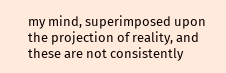my mind, superimposed upon the projection of reality, and these are not consistently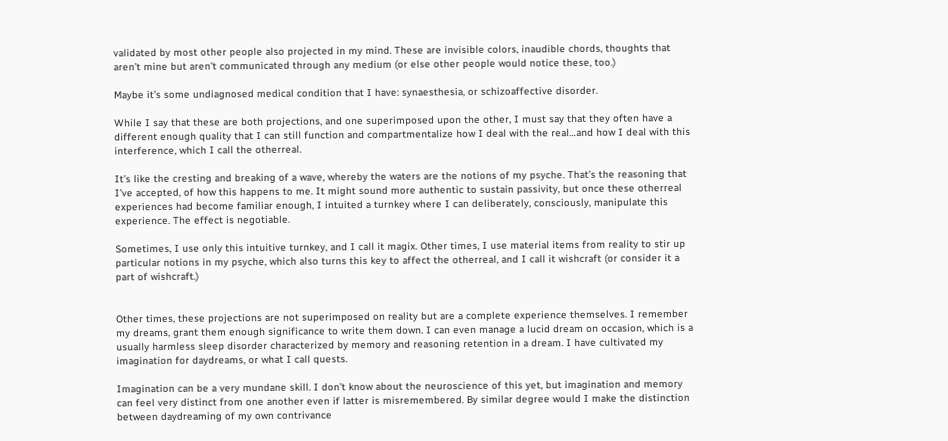validated by most other people also projected in my mind. These are invisible colors, inaudible chords, thoughts that aren’t mine but aren’t communicated through any medium (or else other people would notice these, too.)

Maybe it’s some undiagnosed medical condition that I have: synaesthesia, or schizoaffective disorder.

While I say that these are both projections, and one superimposed upon the other, I must say that they often have a different enough quality that I can still function and compartmentalize how I deal with the real…and how I deal with this interference, which I call the otherreal.

It’s like the cresting and breaking of a wave, whereby the waters are the notions of my psyche. That’s the reasoning that I’ve accepted, of how this happens to me. It might sound more authentic to sustain passivity, but once these otherreal experiences had become familiar enough, I intuited a turnkey where I can deliberately, consciously, manipulate this experience. The effect is negotiable.

Sometimes, I use only this intuitive turnkey, and I call it magix. Other times, I use material items from reality to stir up particular notions in my psyche, which also turns this key to affect the otherreal, and I call it wishcraft (or consider it a part of wishcraft.)


Other times, these projections are not superimposed on reality but are a complete experience themselves. I remember my dreams, grant them enough significance to write them down. I can even manage a lucid dream on occasion, which is a usually harmless sleep disorder characterized by memory and reasoning retention in a dream. I have cultivated my imagination for daydreams, or what I call quests.

Imagination can be a very mundane skill. I don’t know about the neuroscience of this yet, but imagination and memory can feel very distinct from one another even if latter is misremembered. By similar degree would I make the distinction between daydreaming of my own contrivance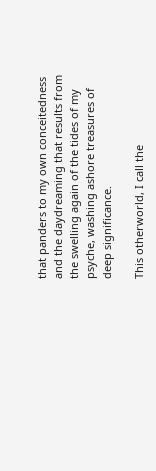that panders to my own conceitedness and the daydreaming that results from the swelling again of the tides of my psyche, washing ashore treasures of deep significance.

This otherworld, I call the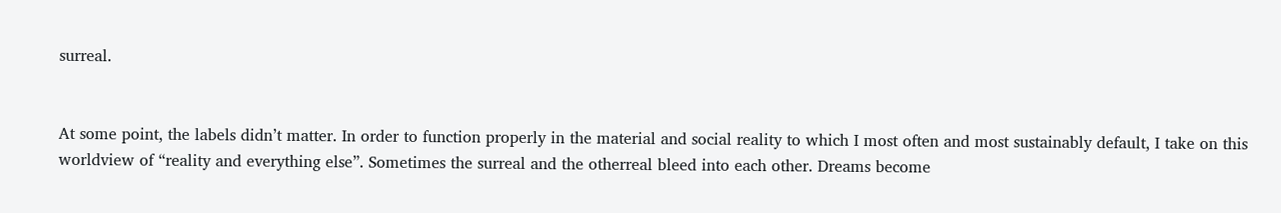surreal.


At some point, the labels didn’t matter. In order to function properly in the material and social reality to which I most often and most sustainably default, I take on this worldview of “reality and everything else”. Sometimes the surreal and the otherreal bleed into each other. Dreams become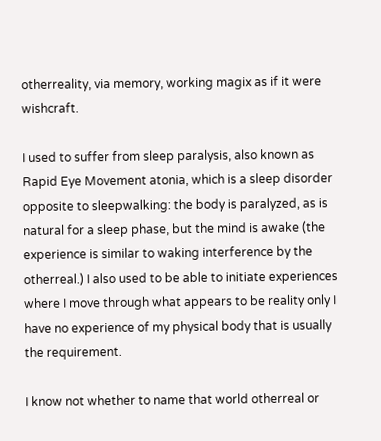otherreality, via memory, working magix as if it were wishcraft.

I used to suffer from sleep paralysis, also known as Rapid Eye Movement atonia, which is a sleep disorder opposite to sleepwalking: the body is paralyzed, as is natural for a sleep phase, but the mind is awake (the experience is similar to waking interference by the otherreal.) I also used to be able to initiate experiences where I move through what appears to be reality only I have no experience of my physical body that is usually the requirement.

I know not whether to name that world otherreal or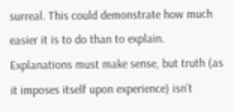surreal. This could demonstrate how much easier it is to do than to explain. Explanations must make sense, but truth (as it imposes itself upon experience) isn’t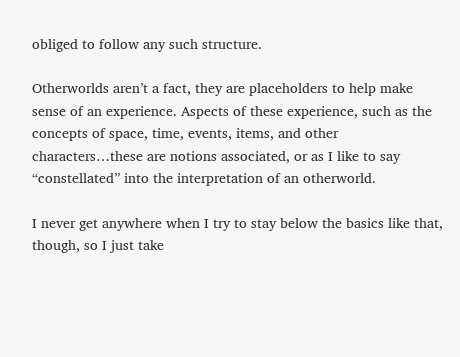obliged to follow any such structure.

Otherworlds aren’t a fact, they are placeholders to help make sense of an experience. Aspects of these experience, such as the concepts of space, time, events, items, and other characters…these are notions associated, or as I like to say “constellated” into the interpretation of an otherworld.

I never get anywhere when I try to stay below the basics like that, though, so I just take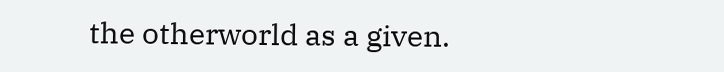the otherworld as a given.